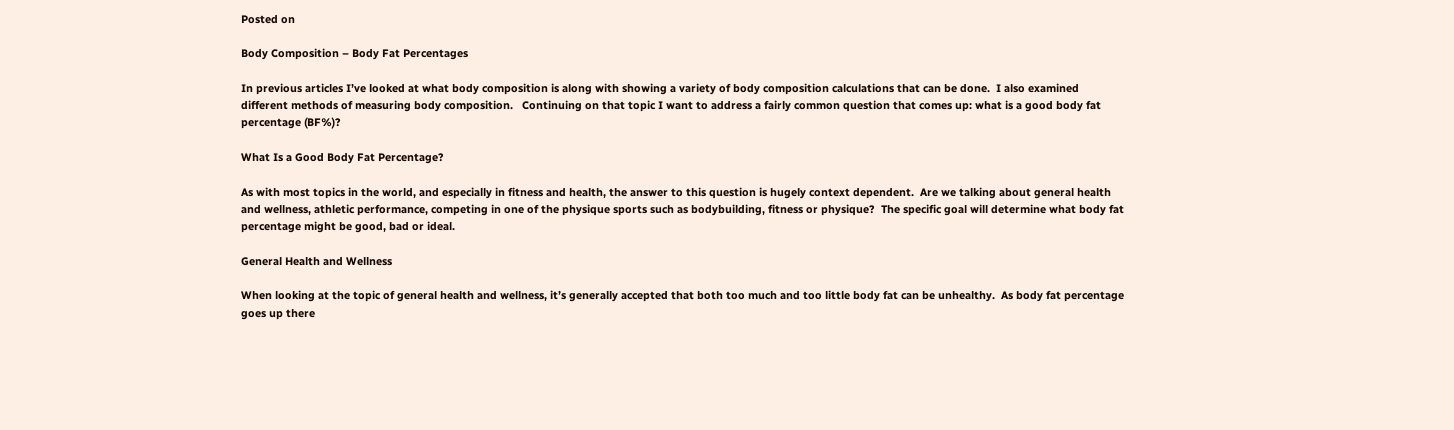Posted on

Body Composition – Body Fat Percentages

In previous articles I’ve looked at what body composition is along with showing a variety of body composition calculations that can be done.  I also examined different methods of measuring body composition.   Continuing on that topic I want to address a fairly common question that comes up: what is a good body fat percentage (BF%)?

What Is a Good Body Fat Percentage?

As with most topics in the world, and especially in fitness and health, the answer to this question is hugely context dependent.  Are we talking about general health and wellness, athletic performance, competing in one of the physique sports such as bodybuilding, fitness or physique?  The specific goal will determine what body fat percentage might be good, bad or ideal.

General Health and Wellness

When looking at the topic of general health and wellness, it’s generally accepted that both too much and too little body fat can be unhealthy.  As body fat percentage goes up there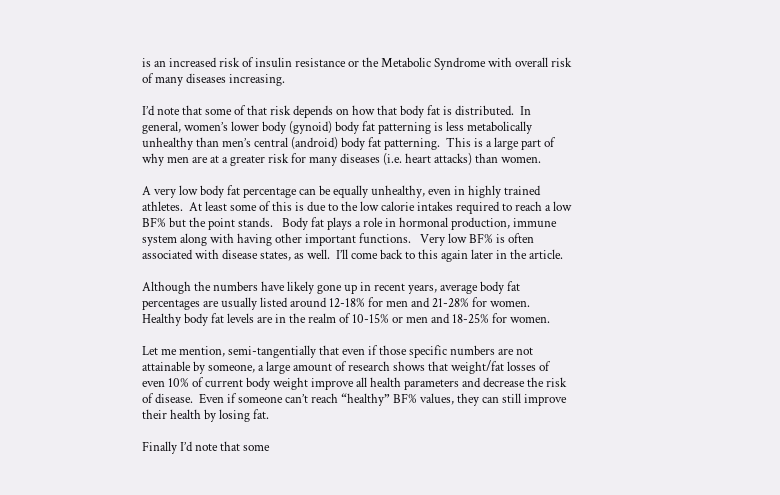is an increased risk of insulin resistance or the Metabolic Syndrome with overall risk of many diseases increasing.

I’d note that some of that risk depends on how that body fat is distributed.  In general, women’s lower body (gynoid) body fat patterning is less metabolically unhealthy than men’s central (android) body fat patterning.  This is a large part of why men are at a greater risk for many diseases (i.e. heart attacks) than women.

A very low body fat percentage can be equally unhealthy, even in highly trained athletes.  At least some of this is due to the low calorie intakes required to reach a low BF% but the point stands.   Body fat plays a role in hormonal production, immune system along with having other important functions.   Very low BF% is often associated with disease states, as well.  I’ll come back to this again later in the article.

Although the numbers have likely gone up in recent years, average body fat percentages are usually listed around 12-18% for men and 21-28% for women.  Healthy body fat levels are in the realm of 10-15% or men and 18-25% for women.

Let me mention, semi-tangentially that even if those specific numbers are not attainable by someone, a large amount of research shows that weight/fat losses of even 10% of current body weight improve all health parameters and decrease the risk of disease.  Even if someone can’t reach “healthy” BF% values, they can still improve their health by losing fat.

Finally I’d note that some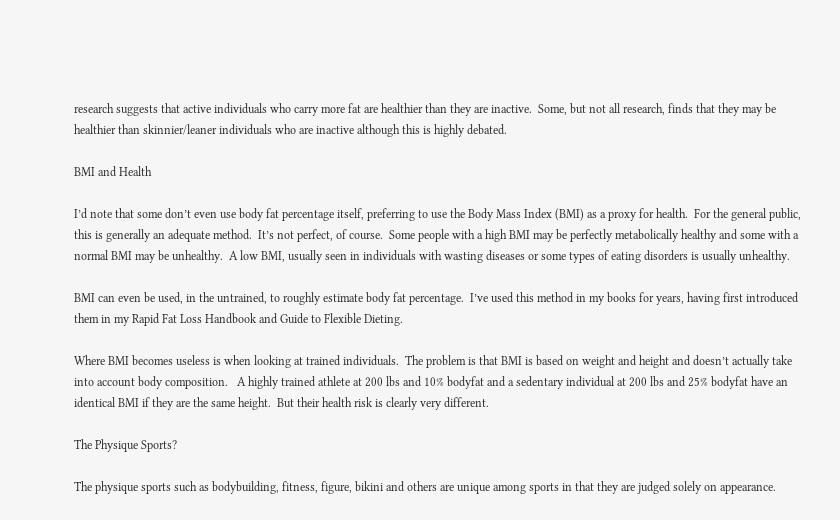research suggests that active individuals who carry more fat are healthier than they are inactive.  Some, but not all research, finds that they may be healthier than skinnier/leaner individuals who are inactive although this is highly debated.

BMI and Health

I’d note that some don’t even use body fat percentage itself, preferring to use the Body Mass Index (BMI) as a proxy for health.  For the general public, this is generally an adequate method.  It’s not perfect, of course.  Some people with a high BMI may be perfectly metabolically healthy and some with a normal BMI may be unhealthy.  A low BMI, usually seen in individuals with wasting diseases or some types of eating disorders is usually unhealthy.

BMI can even be used, in the untrained, to roughly estimate body fat percentage.  I’ve used this method in my books for years, having first introduced them in my Rapid Fat Loss Handbook and Guide to Flexible Dieting.

Where BMI becomes useless is when looking at trained individuals.  The problem is that BMI is based on weight and height and doesn’t actually take into account body composition.   A highly trained athlete at 200 lbs and 10% bodyfat and a sedentary individual at 200 lbs and 25% bodyfat have an identical BMI if they are the same height.  But their health risk is clearly very different.

The Physique Sports?

The physique sports such as bodybuilding, fitness, figure, bikini and others are unique among sports in that they are judged solely on appearance.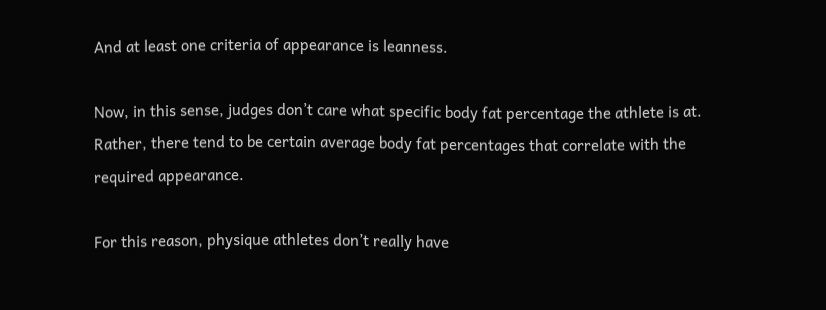And at least one criteria of appearance is leanness.

Now, in this sense, judges don’t care what specific body fat percentage the athlete is at.  Rather, there tend to be certain average body fat percentages that correlate with the required appearance.

For this reason, physique athletes don’t really have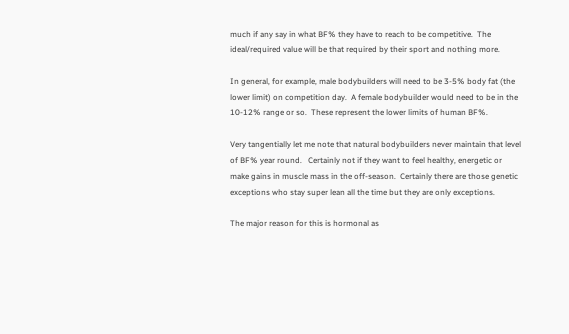much if any say in what BF% they have to reach to be competitive.  The ideal/required value will be that required by their sport and nothing more.

In general, for example, male bodybuilders will need to be 3-5% body fat (the lower limit) on competition day.  A female bodybuilder would need to be in the 10-12% range or so.  These represent the lower limits of human BF%.

Very tangentially let me note that natural bodybuilders never maintain that level of BF% year round.   Certainly not if they want to feel healthy, energetic or make gains in muscle mass in the off-season.  Certainly there are those genetic exceptions who stay super lean all the time but they are only exceptions.

The major reason for this is hormonal as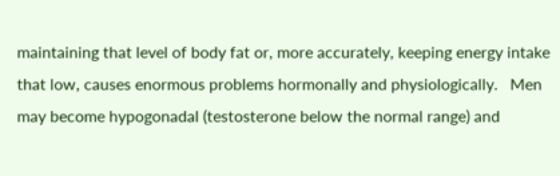maintaining that level of body fat or, more accurately, keeping energy intake that low, causes enormous problems hormonally and physiologically.   Men may become hypogonadal (testosterone below the normal range) and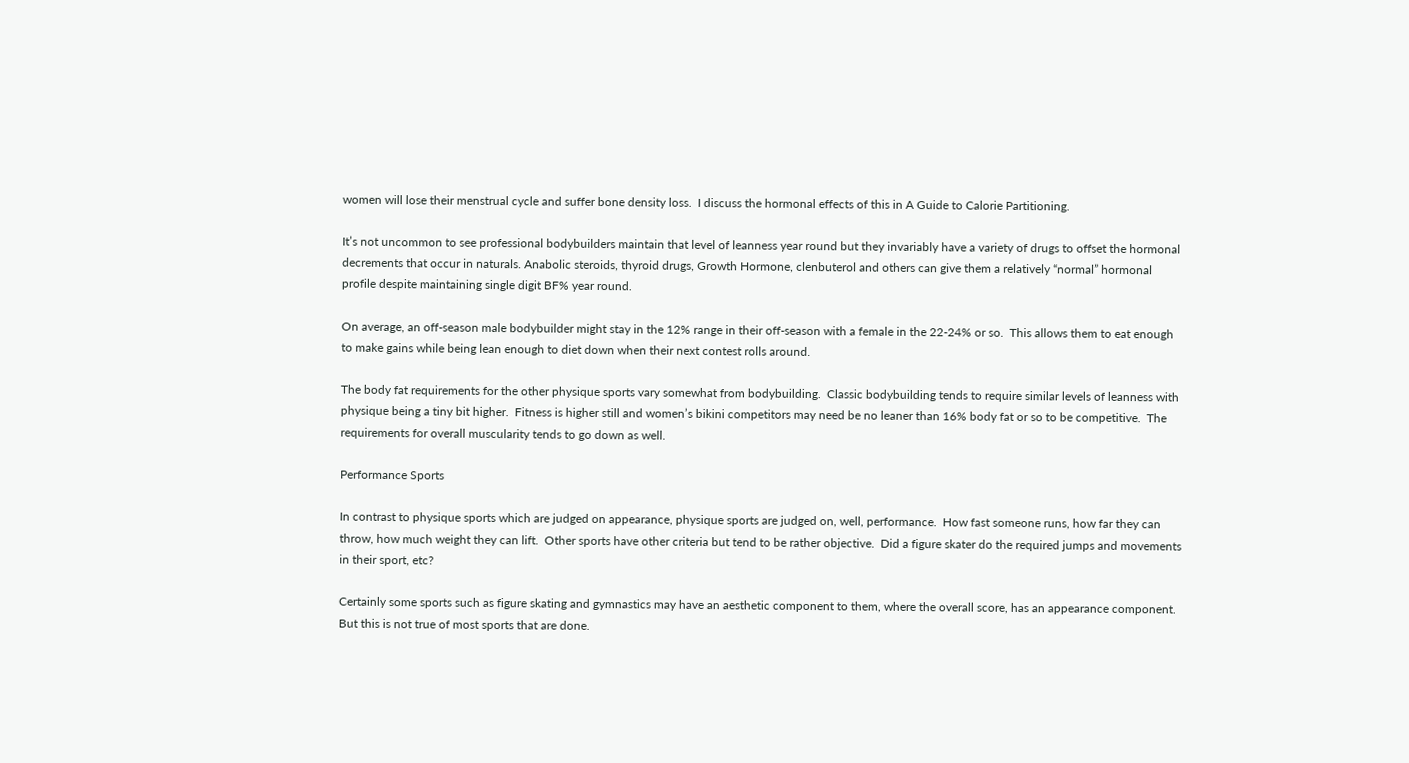women will lose their menstrual cycle and suffer bone density loss.  I discuss the hormonal effects of this in A Guide to Calorie Partitioning.

It’s not uncommon to see professional bodybuilders maintain that level of leanness year round but they invariably have a variety of drugs to offset the hormonal decrements that occur in naturals. Anabolic steroids, thyroid drugs, Growth Hormone, clenbuterol and others can give them a relatively “normal” hormonal profile despite maintaining single digit BF% year round.

On average, an off-season male bodybuilder might stay in the 12% range in their off-season with a female in the 22-24% or so.  This allows them to eat enough to make gains while being lean enough to diet down when their next contest rolls around.

The body fat requirements for the other physique sports vary somewhat from bodybuilding.  Classic bodybuilding tends to require similar levels of leanness with physique being a tiny bit higher.  Fitness is higher still and women’s bikini competitors may need be no leaner than 16% body fat or so to be competitive.  The requirements for overall muscularity tends to go down as well.

Performance Sports

In contrast to physique sports which are judged on appearance, physique sports are judged on, well, performance.  How fast someone runs, how far they can throw, how much weight they can lift.  Other sports have other criteria but tend to be rather objective.  Did a figure skater do the required jumps and movements in their sport, etc?

Certainly some sports such as figure skating and gymnastics may have an aesthetic component to them, where the overall score, has an appearance component.  But this is not true of most sports that are done.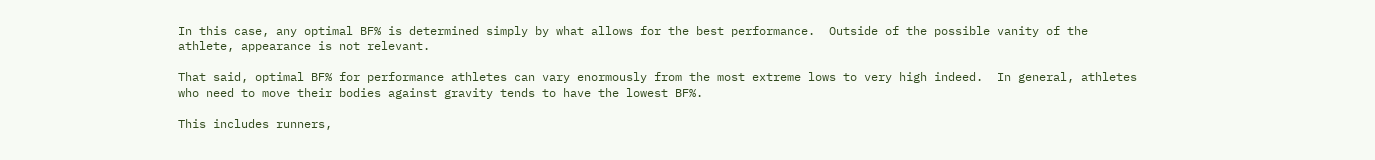In this case, any optimal BF% is determined simply by what allows for the best performance.  Outside of the possible vanity of the athlete, appearance is not relevant.

That said, optimal BF% for performance athletes can vary enormously from the most extreme lows to very high indeed.  In general, athletes who need to move their bodies against gravity tends to have the lowest BF%.

This includes runners,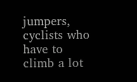jumpers, cyclists who have to climb a lot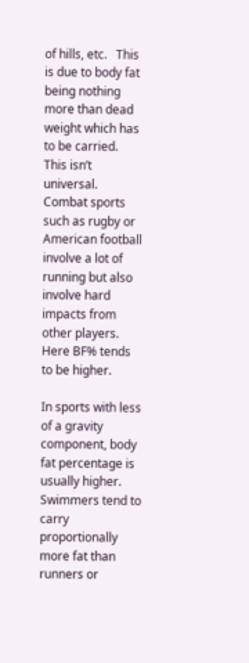of hills, etc.   This is due to body fat being nothing more than dead weight which has to be carried.  This isn’t universal.  Combat sports such as rugby or American football involve a lot of running but also involve hard impacts from other players.  Here BF% tends to be higher.

In sports with less of a gravity component, body fat percentage is usually higher. Swimmers tend to carry proportionally more fat than runners or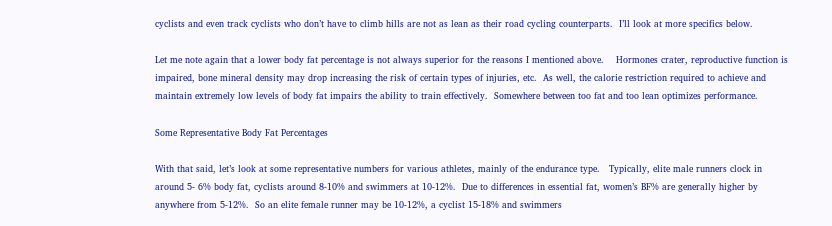cyclists and even track cyclists who don’t have to climb hills are not as lean as their road cycling counterparts.  I’ll look at more specifics below.

Let me note again that a lower body fat percentage is not always superior for the reasons I mentioned above.    Hormones crater, reproductive function is impaired, bone mineral density may drop increasing the risk of certain types of injuries, etc.  As well, the calorie restriction required to achieve and maintain extremely low levels of body fat impairs the ability to train effectively.  Somewhere between too fat and too lean optimizes performance.

Some Representative Body Fat Percentages

With that said, let’s look at some representative numbers for various athletes, mainly of the endurance type.   Typically, elite male runners clock in around 5- 6% body fat, cyclists around 8-10% and swimmers at 10-12%.  Due to differences in essential fat, women’s BF% are generally higher by anywhere from 5-12%.  So an elite female runner may be 10-12%, a cyclist 15-18% and swimmers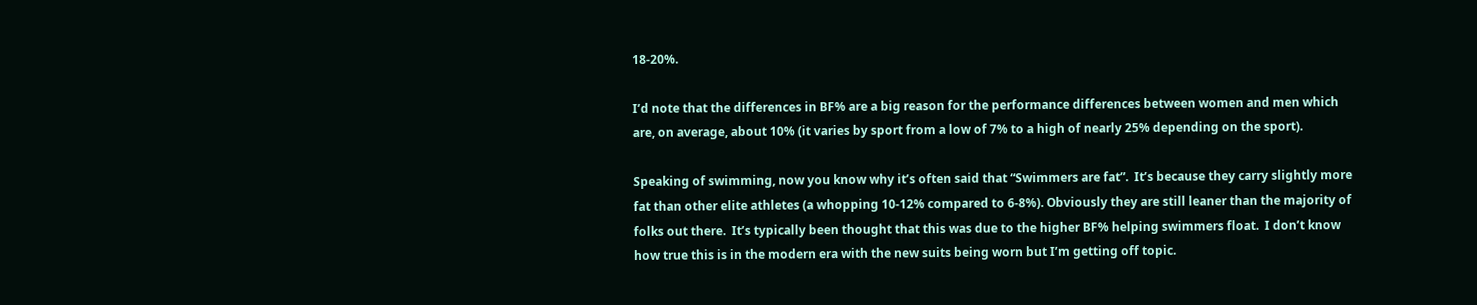18-20%.

I’d note that the differences in BF% are a big reason for the performance differences between women and men which are, on average, about 10% (it varies by sport from a low of 7% to a high of nearly 25% depending on the sport).

Speaking of swimming, now you know why it’s often said that “Swimmers are fat”.  It’s because they carry slightly more fat than other elite athletes (a whopping 10-12% compared to 6-8%). Obviously they are still leaner than the majority of folks out there.  It’s typically been thought that this was due to the higher BF% helping swimmers float.  I don’t know how true this is in the modern era with the new suits being worn but I’m getting off topic.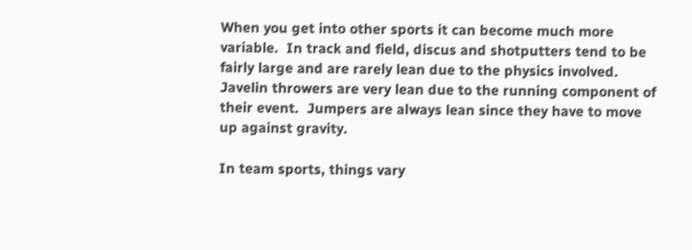When you get into other sports it can become much more variable.  In track and field, discus and shotputters tend to be fairly large and are rarely lean due to the physics involved.  Javelin throwers are very lean due to the running component of their event.  Jumpers are always lean since they have to move up against gravity.

In team sports, things vary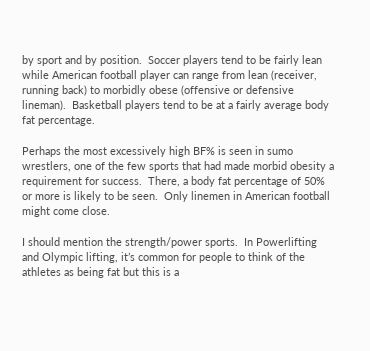by sport and by position.  Soccer players tend to be fairly lean while American football player can range from lean (receiver, running back) to morbidly obese (offensive or defensive lineman).  Basketball players tend to be at a fairly average body fat percentage.

Perhaps the most excessively high BF% is seen in sumo wrestlers, one of the few sports that had made morbid obesity a requirement for success.  There, a body fat percentage of 50% or more is likely to be seen.  Only linemen in American football might come close.

I should mention the strength/power sports.  In Powerlifting and Olympic lifting, it’s common for people to think of the athletes as being fat but this is a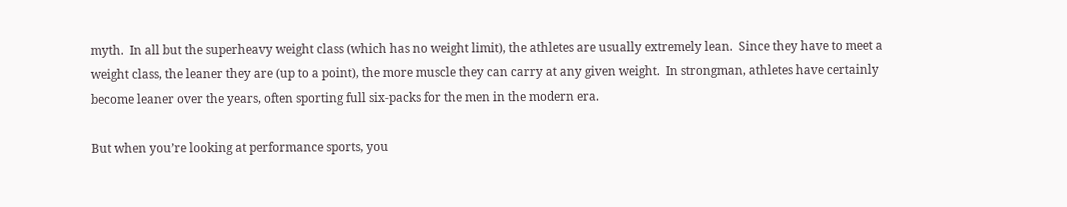myth.  In all but the superheavy weight class (which has no weight limit), the athletes are usually extremely lean.  Since they have to meet a weight class, the leaner they are (up to a point), the more muscle they can carry at any given weight.  In strongman, athletes have certainly become leaner over the years, often sporting full six-packs for the men in the modern era.

But when you’re looking at performance sports, you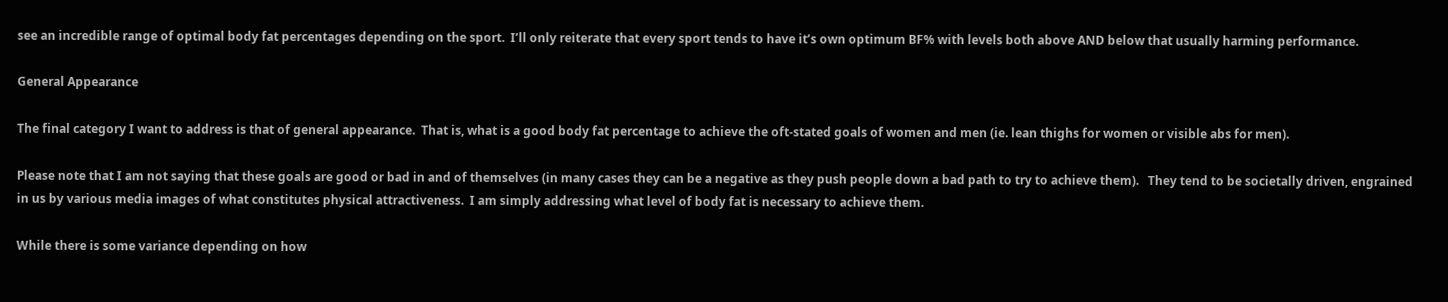see an incredible range of optimal body fat percentages depending on the sport.  I’ll only reiterate that every sport tends to have it’s own optimum BF% with levels both above AND below that usually harming performance.

General Appearance

The final category I want to address is that of general appearance.  That is, what is a good body fat percentage to achieve the oft-stated goals of women and men (ie. lean thighs for women or visible abs for men).

Please note that I am not saying that these goals are good or bad in and of themselves (in many cases they can be a negative as they push people down a bad path to try to achieve them).   They tend to be societally driven, engrained in us by various media images of what constitutes physical attractiveness.  I am simply addressing what level of body fat is necessary to achieve them.

While there is some variance depending on how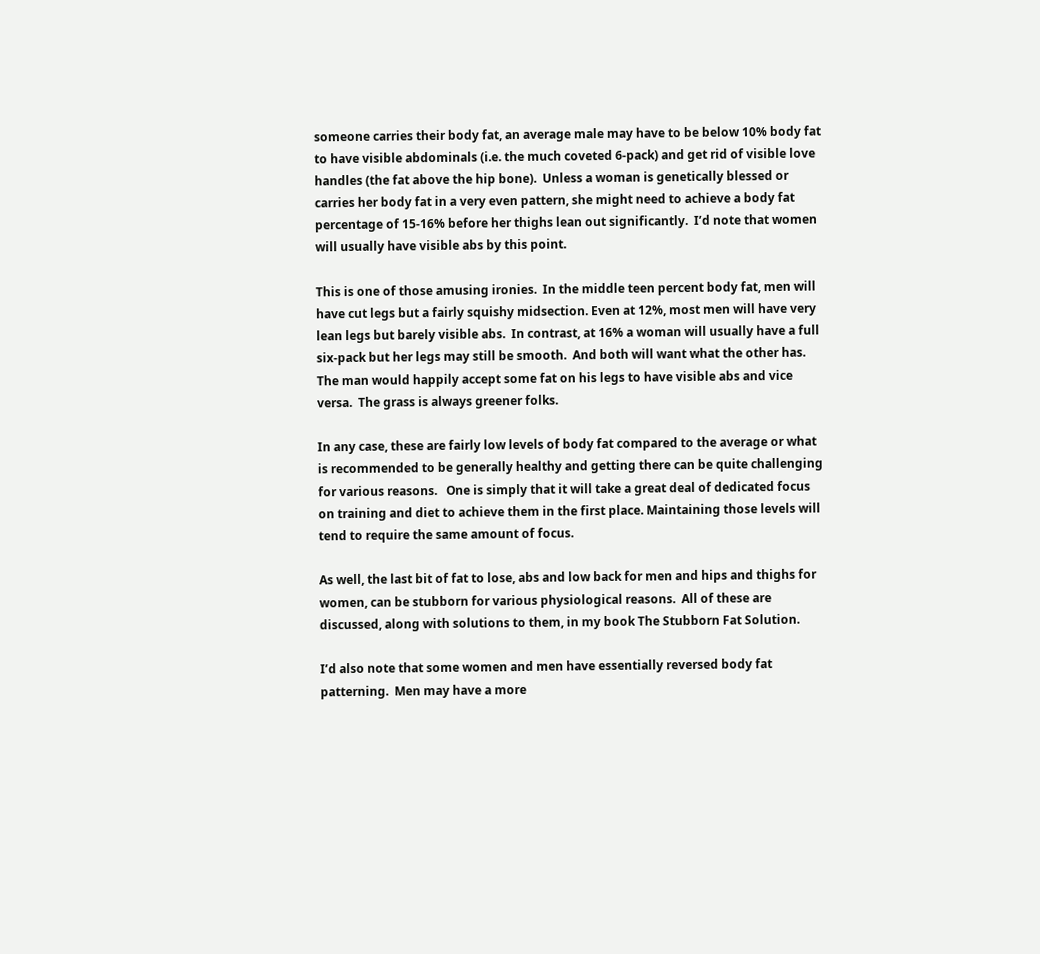someone carries their body fat, an average male may have to be below 10% body fat to have visible abdominals (i.e. the much coveted 6-pack) and get rid of visible love handles (the fat above the hip bone).  Unless a woman is genetically blessed or carries her body fat in a very even pattern, she might need to achieve a body fat percentage of 15-16% before her thighs lean out significantly.  I’d note that women will usually have visible abs by this point.

This is one of those amusing ironies.  In the middle teen percent body fat, men will have cut legs but a fairly squishy midsection. Even at 12%, most men will have very lean legs but barely visible abs.  In contrast, at 16% a woman will usually have a full six-pack but her legs may still be smooth.  And both will want what the other has.  The man would happily accept some fat on his legs to have visible abs and vice versa.  The grass is always greener folks.

In any case, these are fairly low levels of body fat compared to the average or what is recommended to be generally healthy and getting there can be quite challenging for various reasons.   One is simply that it will take a great deal of dedicated focus on training and diet to achieve them in the first place. Maintaining those levels will tend to require the same amount of focus.

As well, the last bit of fat to lose, abs and low back for men and hips and thighs for women, can be stubborn for various physiological reasons.  All of these are discussed, along with solutions to them, in my book The Stubborn Fat Solution.

I’d also note that some women and men have essentially reversed body fat patterning.  Men may have a more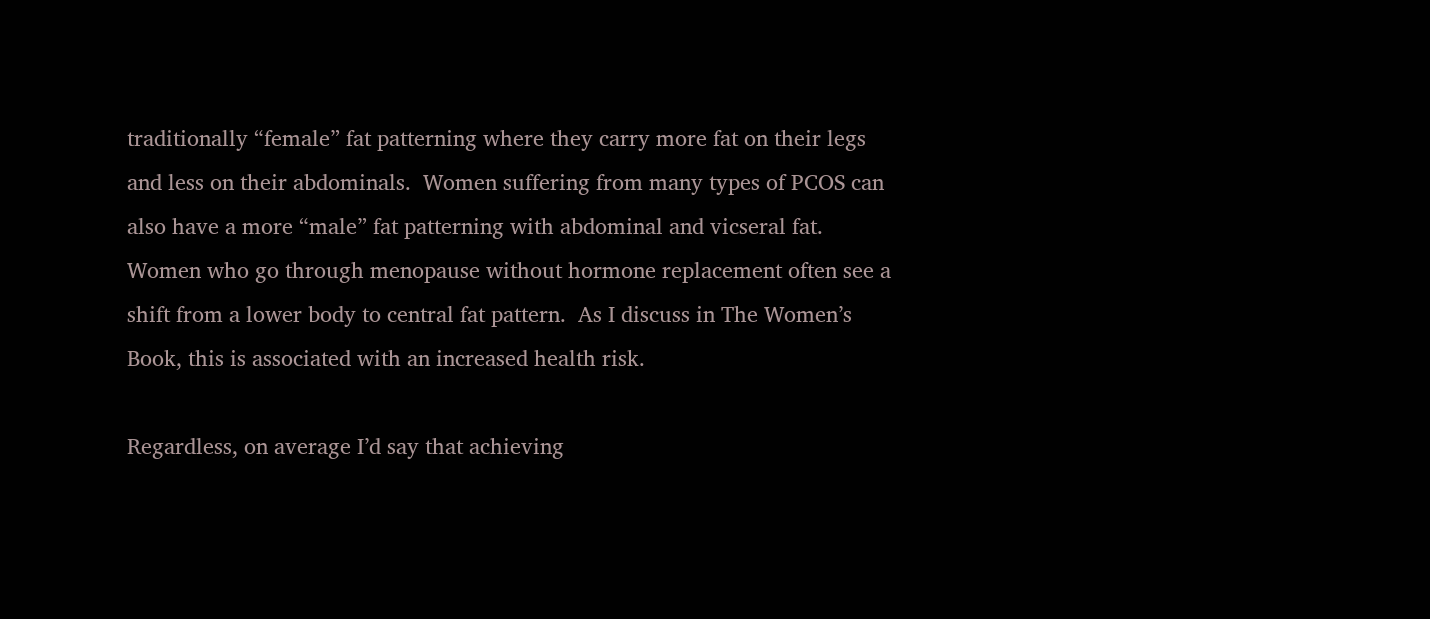traditionally “female” fat patterning where they carry more fat on their legs and less on their abdominals.  Women suffering from many types of PCOS can also have a more “male” fat patterning with abdominal and vicseral fat.  Women who go through menopause without hormone replacement often see a shift from a lower body to central fat pattern.  As I discuss in The Women’s Book, this is associated with an increased health risk.

Regardless, on average I’d say that achieving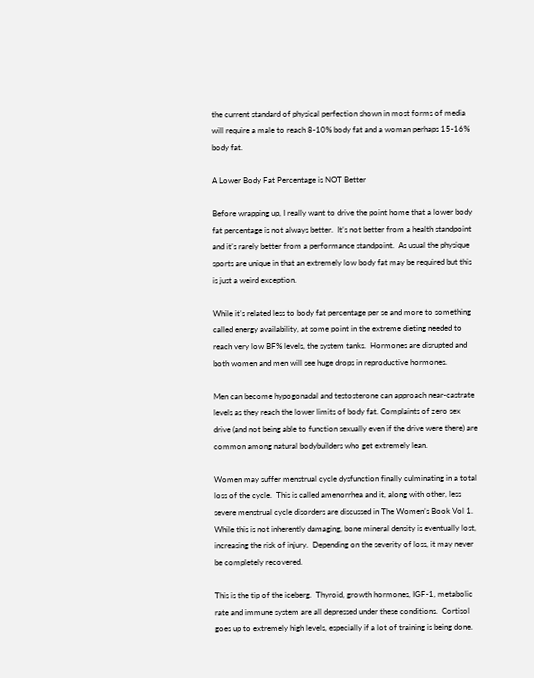the current standard of physical perfection shown in most forms of media will require a male to reach 8-10% body fat and a woman perhaps 15-16% body fat.

A Lower Body Fat Percentage is NOT Better

Before wrapping up, I really want to drive the point home that a lower body fat percentage is not always better.  It’s not better from a health standpoint and it’s rarely better from a performance standpoint.  As usual the physique sports are unique in that an extremely low body fat may be required but this is just a weird exception.

While it’s related less to body fat percentage per se and more to something called energy availability, at some point in the extreme dieting needed to reach very low BF% levels, the system tanks.  Hormones are disrupted and both women and men will see huge drops in reproductive hormones.

Men can become hypogonadal and testosterone can approach near-castrate levels as they reach the lower limits of body fat. Complaints of zero sex drive (and not being able to function sexually even if the drive were there) are common among natural bodybuilders who get extremely lean.

Women may suffer menstrual cycle dysfunction finally culminating in a total loss of the cycle.  This is called amenorrhea and it, along with other, less severe menstrual cycle disorders are discussed in The Women’s Book Vol 1.   While this is not inherently damaging, bone mineral density is eventually lost, increasing the risk of injury.  Depending on the severity of loss, it may never be completely recovered.

This is the tip of the iceberg.  Thyroid, growth hormones, IGF-1, metabolic rate and immune system are all depressed under these conditions.  Cortisol goes up to extremely high levels, especially if a lot of training is being done.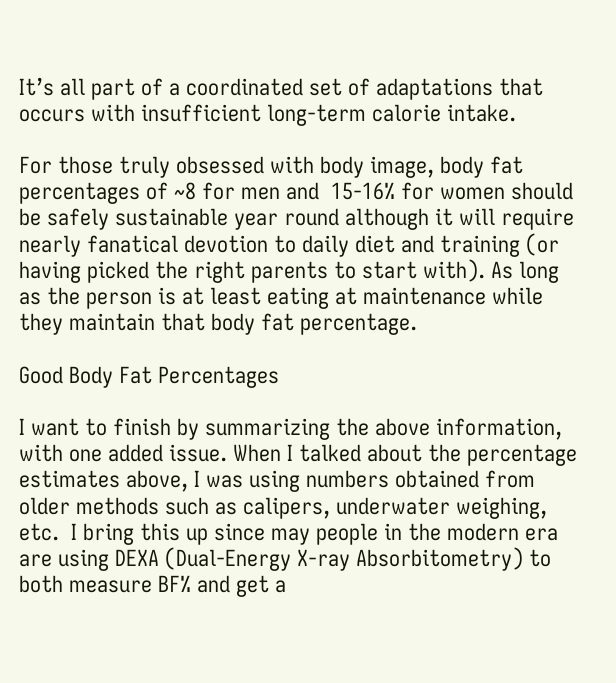It’s all part of a coordinated set of adaptations that occurs with insufficient long-term calorie intake.

For those truly obsessed with body image, body fat percentages of ~8 for men and  15-16% for women should be safely sustainable year round although it will require nearly fanatical devotion to daily diet and training (or having picked the right parents to start with). As long as the person is at least eating at maintenance while they maintain that body fat percentage.

Good Body Fat Percentages

I want to finish by summarizing the above information, with one added issue. When I talked about the percentage estimates above, I was using numbers obtained from older methods such as calipers, underwater weighing, etc.  I bring this up since may people in the modern era are using DEXA (Dual-Energy X-ray Absorbitometry) to both measure BF% and get a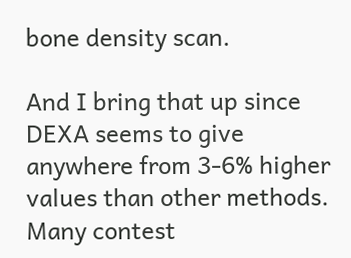bone density scan.

And I bring that up since DEXA seems to give anywhere from 3-6% higher values than other methods.   Many contest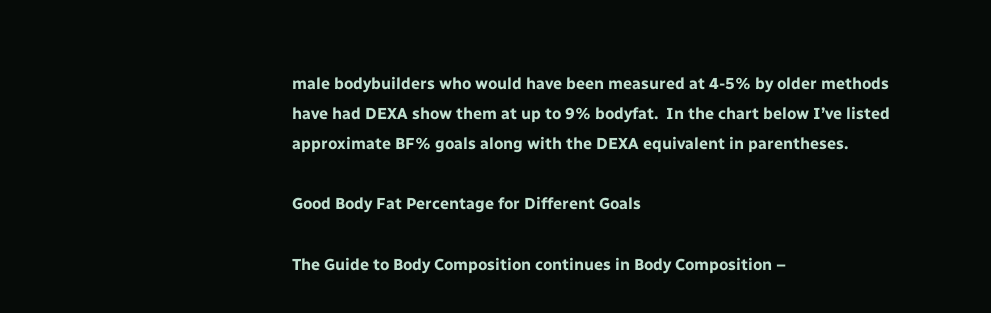male bodybuilders who would have been measured at 4-5% by older methods have had DEXA show them at up to 9% bodyfat.  In the chart below I’ve listed approximate BF% goals along with the DEXA equivalent in parentheses.

Good Body Fat Percentage for Different Goals

The Guide to Body Composition continues in Body Composition –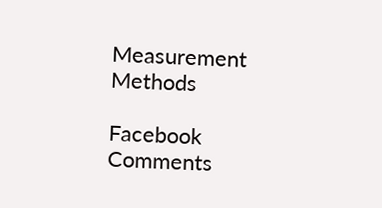Measurement Methods

Facebook Comments